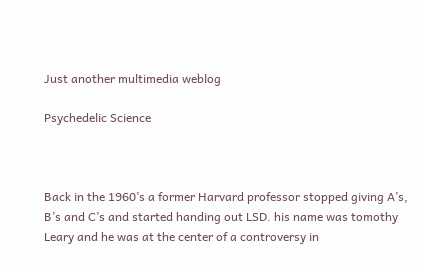Just another multimedia weblog

Psychedelic Science



Back in the 1960’s a former Harvard professor stopped giving A’s, B’s and C’s and started handing out LSD. his name was tomothy Leary and he was at the center of a controversy in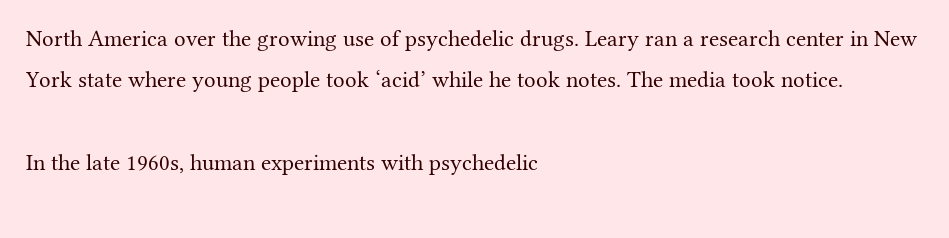North America over the growing use of psychedelic drugs. Leary ran a research center in New York state where young people took ‘acid’ while he took notes. The media took notice.

In the late 1960s, human experiments with psychedelic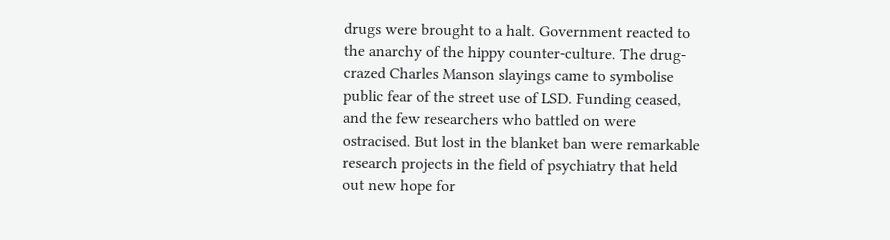drugs were brought to a halt. Government reacted to the anarchy of the hippy counter-culture. The drug-crazed Charles Manson slayings came to symbolise public fear of the street use of LSD. Funding ceased, and the few researchers who battled on were ostracised. But lost in the blanket ban were remarkable research projects in the field of psychiatry that held out new hope for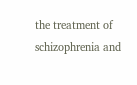the treatment of schizophrenia and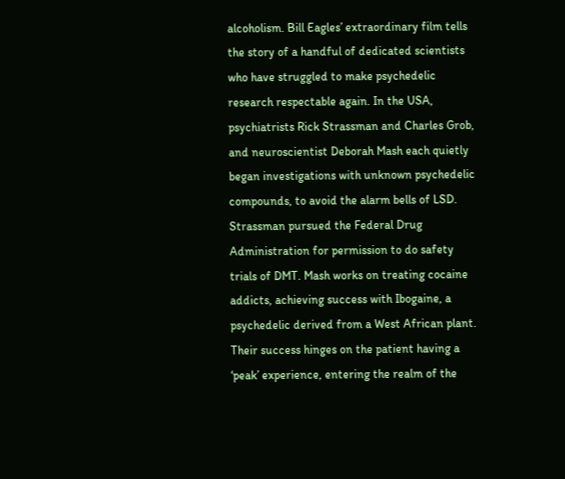alcoholism. Bill Eagles’ extraordinary film tells the story of a handful of dedicated scientists who have struggled to make psychedelic research respectable again. In the USA, psychiatrists Rick Strassman and Charles Grob, and neuroscientist Deborah Mash each quietly began investigations with unknown psychedelic compounds, to avoid the alarm bells of LSD. Strassman pursued the Federal Drug Administration for permission to do safety trials of DMT. Mash works on treating cocaine addicts, achieving success with Ibogaine, a psychedelic derived from a West African plant. Their success hinges on the patient having a ‘peak’ experience, entering the realm of the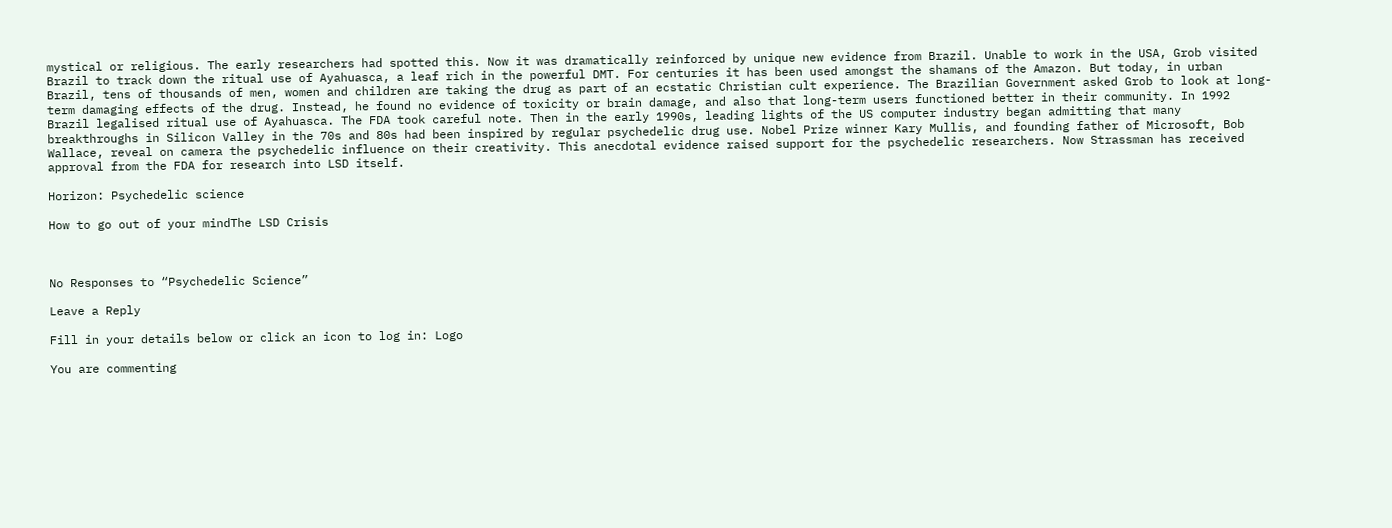mystical or religious. The early researchers had spotted this. Now it was dramatically reinforced by unique new evidence from Brazil. Unable to work in the USA, Grob visited Brazil to track down the ritual use of Ayahuasca, a leaf rich in the powerful DMT. For centuries it has been used amongst the shamans of the Amazon. But today, in urban Brazil, tens of thousands of men, women and children are taking the drug as part of an ecstatic Christian cult experience. The Brazilian Government asked Grob to look at long-term damaging effects of the drug. Instead, he found no evidence of toxicity or brain damage, and also that long-term users functioned better in their community. In 1992 Brazil legalised ritual use of Ayahuasca. The FDA took careful note. Then in the early 1990s, leading lights of the US computer industry began admitting that many breakthroughs in Silicon Valley in the 70s and 80s had been inspired by regular psychedelic drug use. Nobel Prize winner Kary Mullis, and founding father of Microsoft, Bob Wallace, reveal on camera the psychedelic influence on their creativity. This anecdotal evidence raised support for the psychedelic researchers. Now Strassman has received approval from the FDA for research into LSD itself.

Horizon: Psychedelic science

How to go out of your mindThe LSD Crisis



No Responses to “Psychedelic Science”

Leave a Reply

Fill in your details below or click an icon to log in: Logo

You are commenting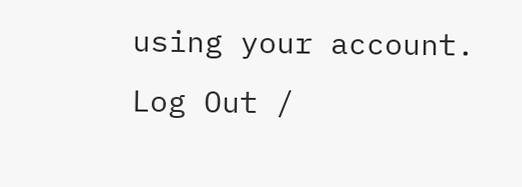using your account. Log Out /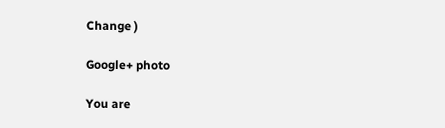Change )

Google+ photo

You are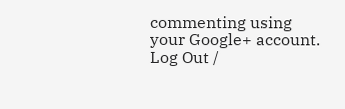commenting using your Google+ account. Log Out /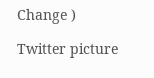Change )

Twitter picture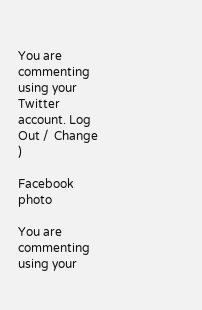You are commenting using your Twitter account. Log Out /  Change )

Facebook photo

You are commenting using your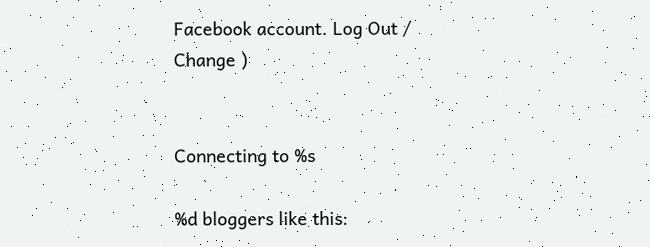Facebook account. Log Out /  Change )


Connecting to %s

%d bloggers like this: